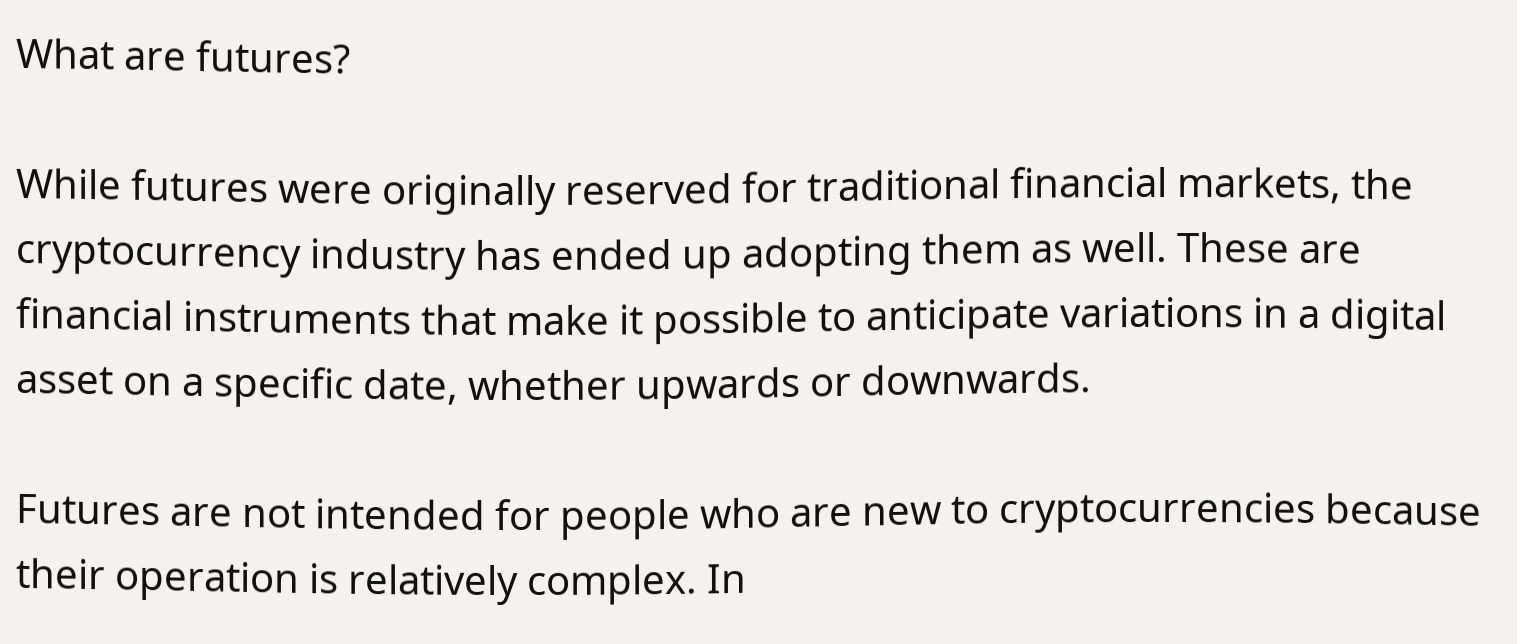What are futures?

While futures were originally reserved for traditional financial markets, the cryptocurrency industry has ended up adopting them as well. These are financial instruments that make it possible to anticipate variations in a digital asset on a specific date, whether upwards or downwards.

Futures are not intended for people who are new to cryptocurrencies because their operation is relatively complex. In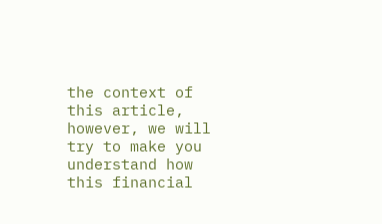the context of this article, however, we will try to make you understand how this financial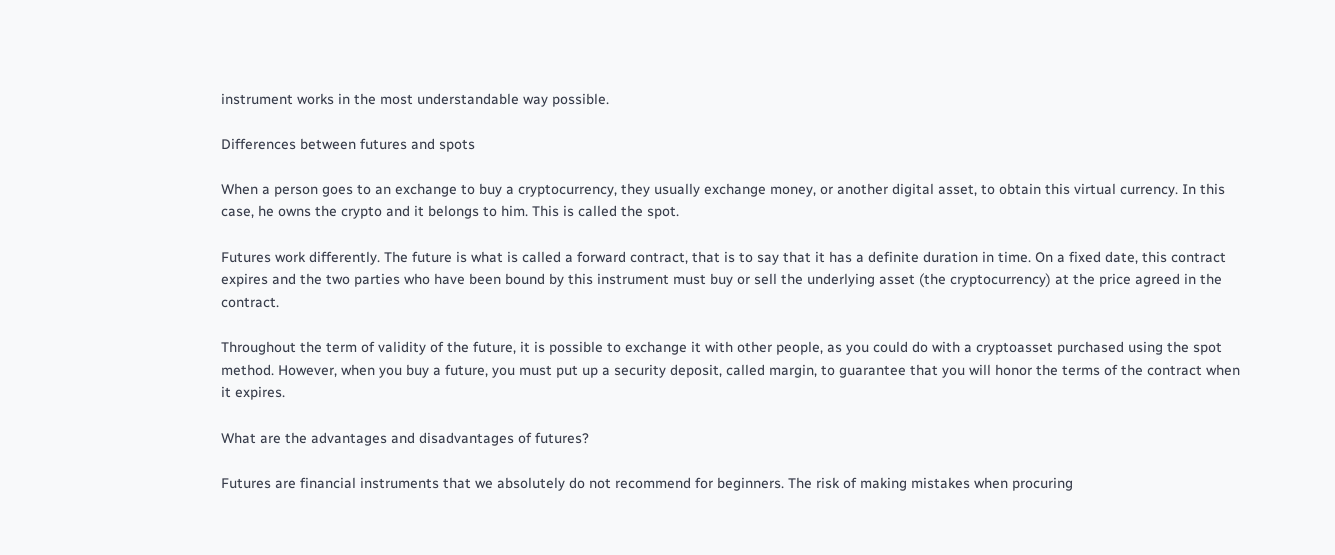instrument works in the most understandable way possible.

Differences between futures and spots

When a person goes to an exchange to buy a cryptocurrency, they usually exchange money, or another digital asset, to obtain this virtual currency. In this case, he owns the crypto and it belongs to him. This is called the spot.

Futures work differently. The future is what is called a forward contract, that is to say that it has a definite duration in time. On a fixed date, this contract expires and the two parties who have been bound by this instrument must buy or sell the underlying asset (the cryptocurrency) at the price agreed in the contract.

Throughout the term of validity of the future, it is possible to exchange it with other people, as you could do with a cryptoasset purchased using the spot method. However, when you buy a future, you must put up a security deposit, called margin, to guarantee that you will honor the terms of the contract when it expires.

What are the advantages and disadvantages of futures?

Futures are financial instruments that we absolutely do not recommend for beginners. The risk of making mistakes when procuring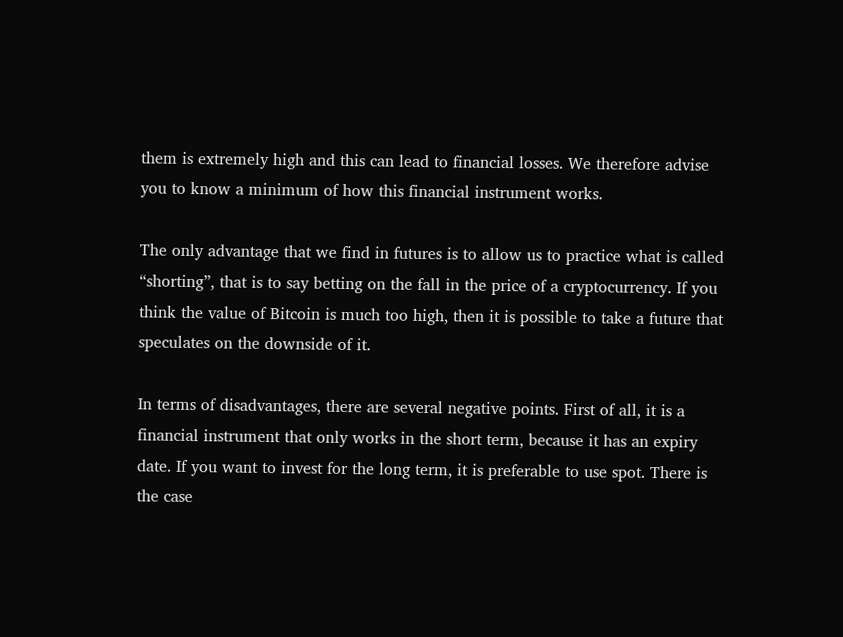them is extremely high and this can lead to financial losses. We therefore advise you to know a minimum of how this financial instrument works.

The only advantage that we find in futures is to allow us to practice what is called “shorting”, that is to say betting on the fall in the price of a cryptocurrency. If you think the value of Bitcoin is much too high, then it is possible to take a future that speculates on the downside of it.

In terms of disadvantages, there are several negative points. First of all, it is a financial instrument that only works in the short term, because it has an expiry date. If you want to invest for the long term, it is preferable to use spot. There is the case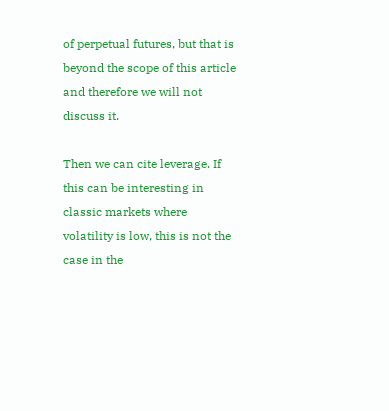of perpetual futures, but that is beyond the scope of this article and therefore we will not discuss it.

Then we can cite leverage. If this can be interesting in classic markets where volatility is low, this is not the case in the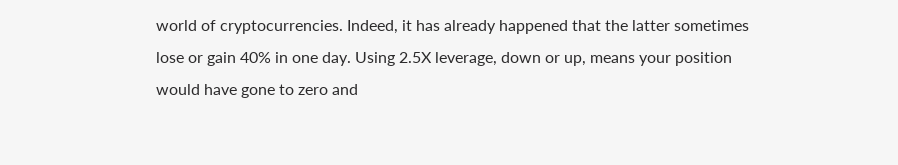world of cryptocurrencies. Indeed, it has already happened that the latter sometimes lose or gain 40% in one day. Using 2.5X leverage, down or up, means your position would have gone to zero and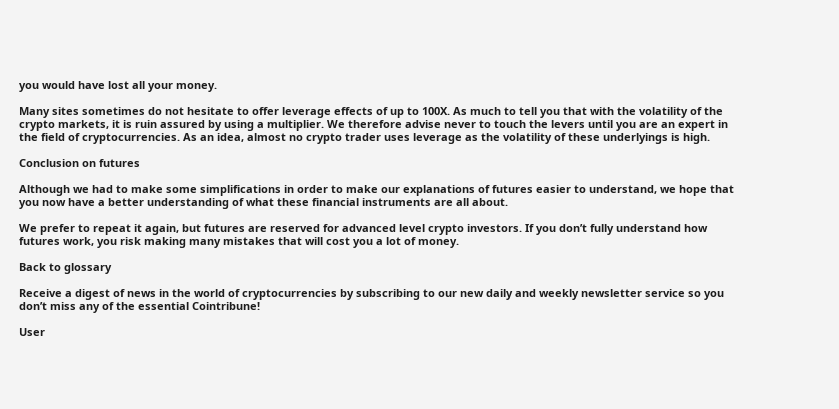you would have lost all your money.

Many sites sometimes do not hesitate to offer leverage effects of up to 100X. As much to tell you that with the volatility of the crypto markets, it is ruin assured by using a multiplier. We therefore advise never to touch the levers until you are an expert in the field of cryptocurrencies. As an idea, almost no crypto trader uses leverage as the volatility of these underlyings is high.

Conclusion on futures

Although we had to make some simplifications in order to make our explanations of futures easier to understand, we hope that you now have a better understanding of what these financial instruments are all about.

We prefer to repeat it again, but futures are reserved for advanced level crypto investors. If you don’t fully understand how futures work, you risk making many mistakes that will cost you a lot of money.

Back to glossary

Receive a digest of news in the world of cryptocurrencies by subscribing to our new daily and weekly newsletter service so you don’t miss any of the essential Cointribune!

User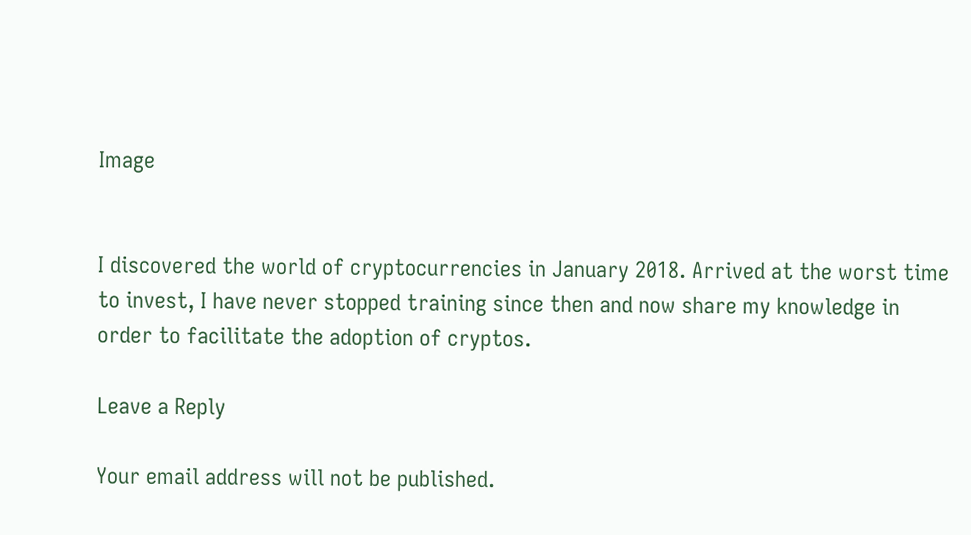Image


I discovered the world of cryptocurrencies in January 2018. Arrived at the worst time to invest, I have never stopped training since then and now share my knowledge in order to facilitate the adoption of cryptos.

Leave a Reply

Your email address will not be published.